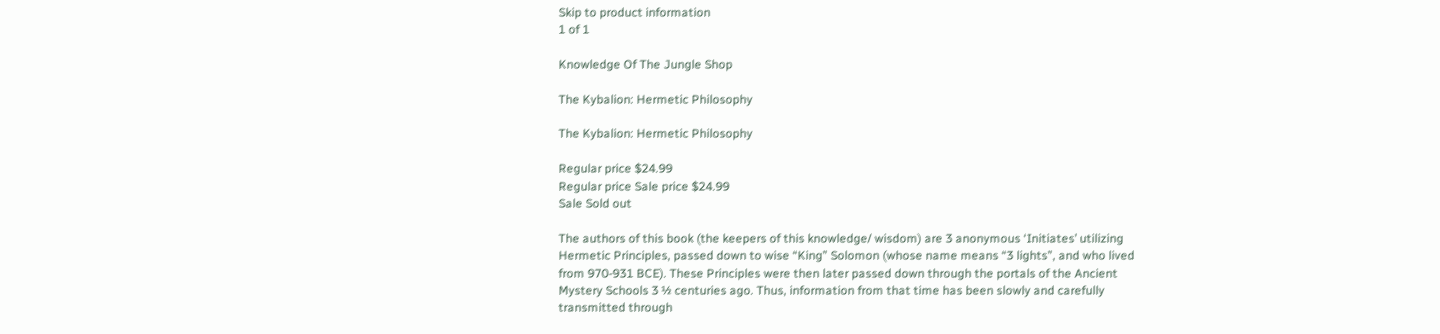Skip to product information
1 of 1

Knowledge Of The Jungle Shop

The Kybalion: Hermetic Philosophy

The Kybalion: Hermetic Philosophy

Regular price $24.99
Regular price Sale price $24.99
Sale Sold out

The authors of this book (the keepers of this knowledge/ wisdom) are 3 anonymous ‘Initiates’ utilizing Hermetic Principles, passed down to wise “King” Solomon (whose name means “3 lights”, and who lived from 970-931 BCE). These Principles were then later passed down through the portals of the Ancient Mystery Schools 3 ½ centuries ago. Thus, information from that time has been slowly and carefully transmitted through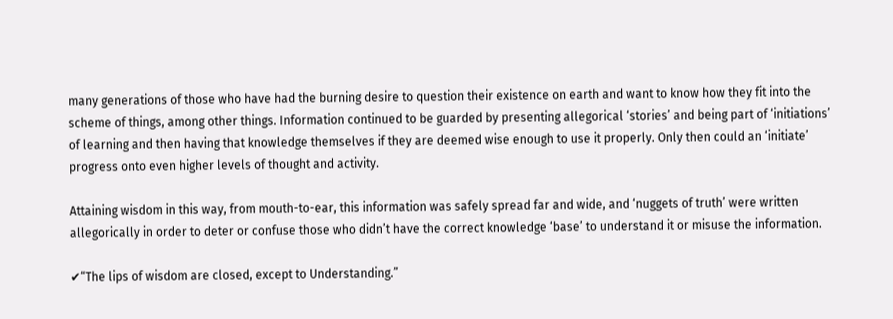many generations of those who have had the burning desire to question their existence on earth and want to know how they fit into the scheme of things, among other things. Information continued to be guarded by presenting allegorical ‘stories’ and being part of ‘initiations’ of learning and then having that knowledge themselves if they are deemed wise enough to use it properly. Only then could an ‘initiate’ progress onto even higher levels of thought and activity.

Attaining wisdom in this way, from mouth-to-ear, this information was safely spread far and wide, and ‘nuggets of truth’ were written allegorically in order to deter or confuse those who didn’t have the correct knowledge ‘base’ to understand it or misuse the information.

✔“The lips of wisdom are closed, except to Understanding.”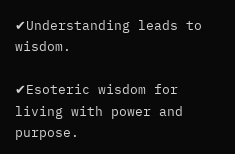✔Understanding leads to wisdom.

✔Esoteric wisdom for living with power and purpose.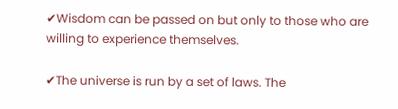✔Wisdom can be passed on but only to those who are willing to experience themselves.

✔The universe is run by a set of laws. The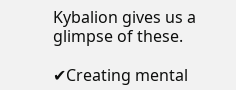Kybalion gives us a glimpse of these.

✔Creating mental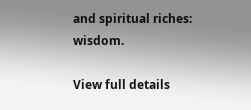and spiritual riches: wisdom.

View full details